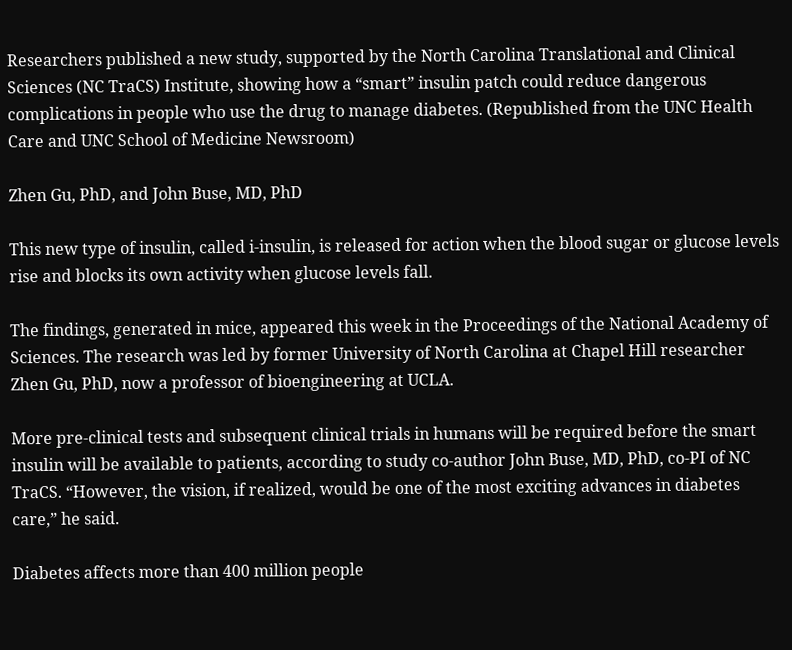Researchers published a new study, supported by the North Carolina Translational and Clinical Sciences (NC TraCS) Institute, showing how a “smart” insulin patch could reduce dangerous complications in people who use the drug to manage diabetes. (Republished from the UNC Health Care and UNC School of Medicine Newsroom)

Zhen Gu, PhD, and John Buse, MD, PhD

This new type of insulin, called i-insulin, is released for action when the blood sugar or glucose levels rise and blocks its own activity when glucose levels fall.

The findings, generated in mice, appeared this week in the Proceedings of the National Academy of Sciences. The research was led by former University of North Carolina at Chapel Hill researcher Zhen Gu, PhD, now a professor of bioengineering at UCLA.

More pre-clinical tests and subsequent clinical trials in humans will be required before the smart insulin will be available to patients, according to study co-author John Buse, MD, PhD, co-PI of NC TraCS. “However, the vision, if realized, would be one of the most exciting advances in diabetes care,” he said.

Diabetes affects more than 400 million people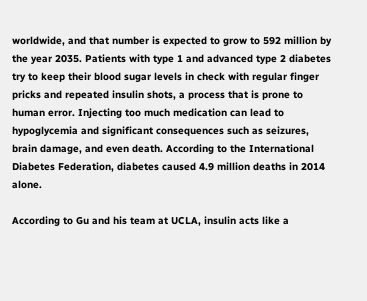worldwide, and that number is expected to grow to 592 million by the year 2035. Patients with type 1 and advanced type 2 diabetes try to keep their blood sugar levels in check with regular finger pricks and repeated insulin shots, a process that is prone to human error. Injecting too much medication can lead to hypoglycemia and significant consequences such as seizures, brain damage, and even death. According to the International Diabetes Federation, diabetes caused 4.9 million deaths in 2014 alone.

According to Gu and his team at UCLA, insulin acts like a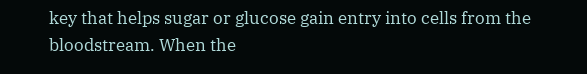key that helps sugar or glucose gain entry into cells from the bloodstream. When the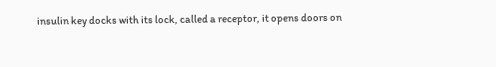insulin key docks with its lock, called a receptor, it opens doors on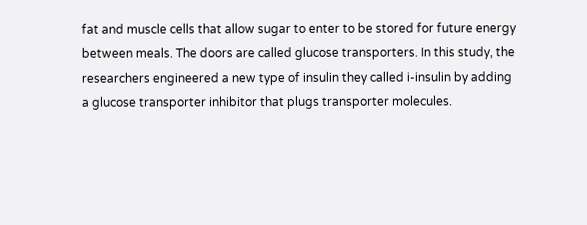fat and muscle cells that allow sugar to enter to be stored for future energy between meals. The doors are called glucose transporters. In this study, the researchers engineered a new type of insulin they called i-insulin by adding a glucose transporter inhibitor that plugs transporter molecules.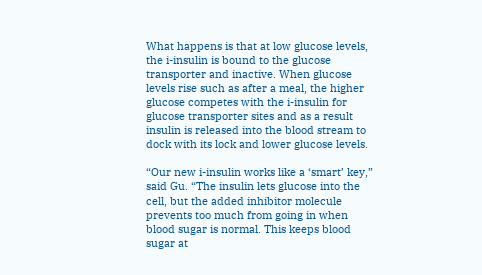What happens is that at low glucose levels, the i-insulin is bound to the glucose transporter and inactive. When glucose levels rise such as after a meal, the higher glucose competes with the i-insulin for glucose transporter sites and as a result insulin is released into the blood stream to dock with its lock and lower glucose levels.

“Our new i-insulin works like a ‘smart’ key,” said Gu. “The insulin lets glucose into the cell, but the added inhibitor molecule prevents too much from going in when blood sugar is normal. This keeps blood sugar at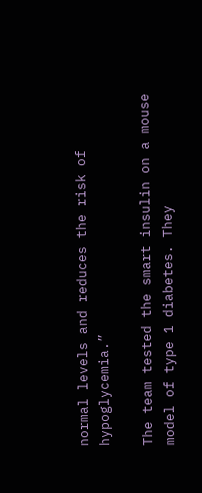normal levels and reduces the risk of hypoglycemia.”

The team tested the smart insulin on a mouse model of type 1 diabetes. They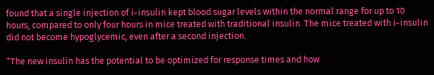found that a single injection of i-insulin kept blood sugar levels within the normal range for up to 10 hours, compared to only four hours in mice treated with traditional insulin. The mice treated with i-insulin did not become hypoglycemic, even after a second injection.

“The new insulin has the potential to be optimized for response times and how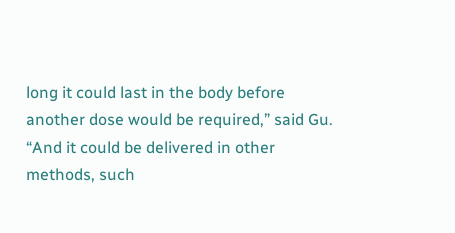long it could last in the body before another dose would be required,” said Gu. “And it could be delivered in other methods, such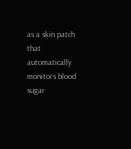as a skin patch that automatically monitors blood sugar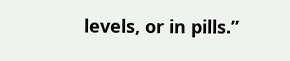levels, or in pills.”